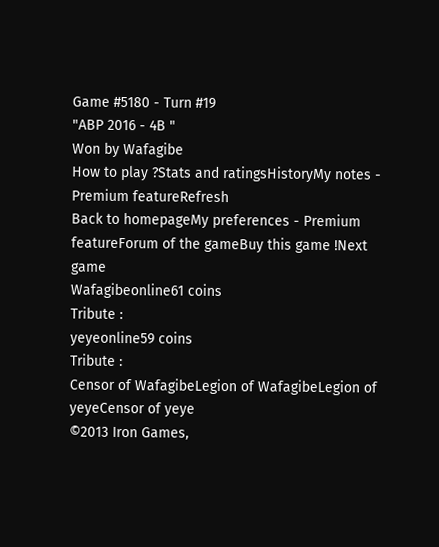Game #5180 - Turn #19
"ABP 2016 - 4B "
Won by Wafagibe
How to play ?Stats and ratingsHistoryMy notes - Premium featureRefresh
Back to homepageMy preferences - Premium featureForum of the gameBuy this game !Next game
Wafagibeonline61 coins
Tribute :
yeyeonline59 coins
Tribute :
Censor of WafagibeLegion of WafagibeLegion of yeyeCensor of yeye
©2013 Iron Games,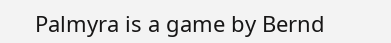Palmyra is a game by Bernd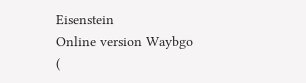Eisenstein
Online version Waybgo (